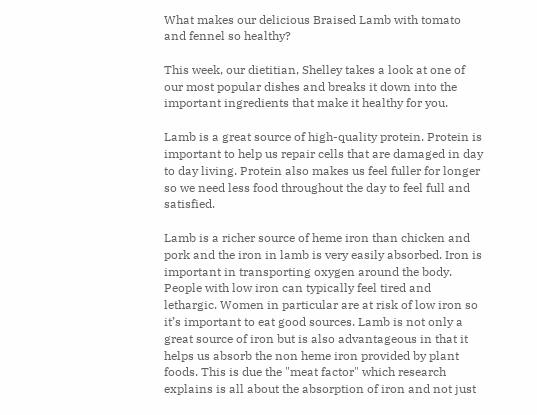What makes our delicious Braised Lamb with tomato and fennel so healthy?

This week, our dietitian, Shelley takes a look at one of our most popular dishes and breaks it down into the important ingredients that make it healthy for you.

Lamb is a great source of high-quality protein. Protein is important to help us repair cells that are damaged in day to day living. Protein also makes us feel fuller for longer so we need less food throughout the day to feel full and satisfied.

Lamb is a richer source of heme iron than chicken and pork and the iron in lamb is very easily absorbed. Iron is important in transporting oxygen around the body. People with low iron can typically feel tired and lethargic. Women in particular are at risk of low iron so it’s important to eat good sources. Lamb is not only a great source of iron but is also advantageous in that it helps us absorb the non heme iron provided by plant foods. This is due the "meat factor" which research explains is all about the absorption of iron and not just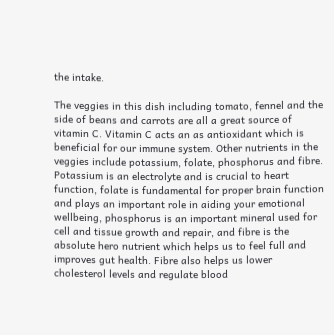the intake.

The veggies in this dish including tomato, fennel and the side of beans and carrots are all a great source of vitamin C. Vitamin C acts an as antioxidant which is beneficial for our immune system. Other nutrients in the veggies include potassium, folate, phosphorus and fibre. Potassium is an electrolyte and is crucial to heart function, folate is fundamental for proper brain function and plays an important role in aiding your emotional wellbeing, phosphorus is an important mineral used for cell and tissue growth and repair, and fibre is the absolute hero nutrient which helps us to feel full and improves gut health. Fibre also helps us lower cholesterol levels and regulate blood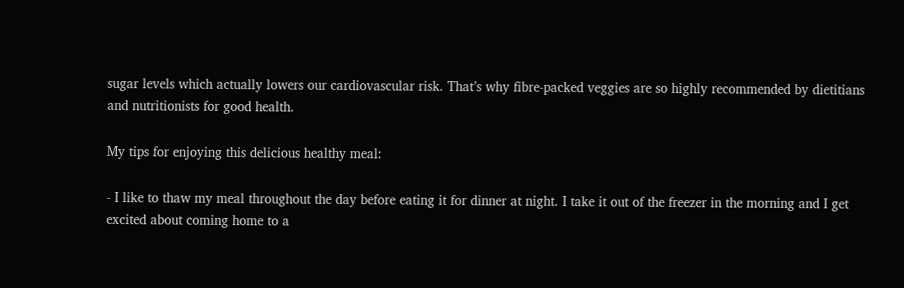sugar levels which actually lowers our cardiovascular risk. That’s why fibre-packed veggies are so highly recommended by dietitians and nutritionists for good health.

My tips for enjoying this delicious healthy meal:

- I like to thaw my meal throughout the day before eating it for dinner at night. I take it out of the freezer in the morning and I get excited about coming home to a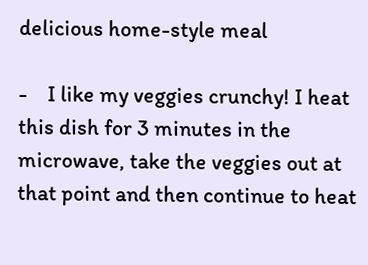delicious home-style meal

-    I like my veggies crunchy! I heat this dish for 3 minutes in the microwave, take the veggies out at that point and then continue to heat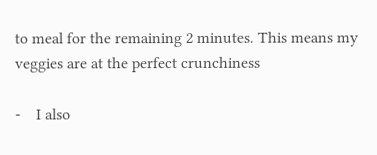to meal for the remaining 2 minutes. This means my veggies are at the perfect crunchiness

-    I also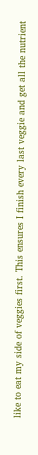like to eat my side of veggies first. This ensures I finish every last veggie and get all the nutrient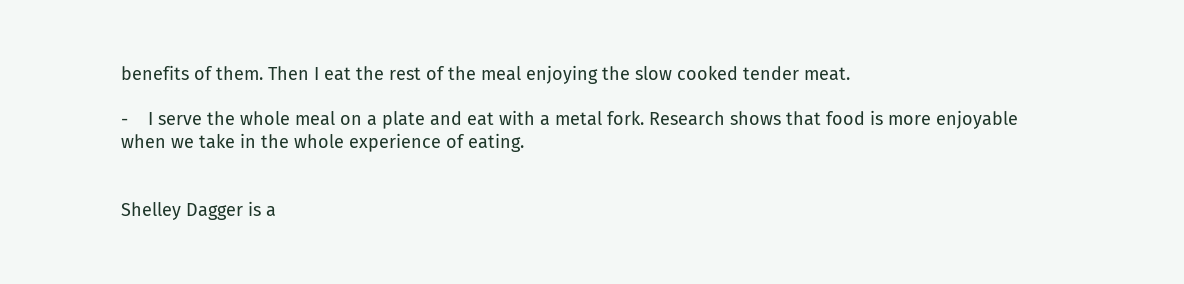benefits of them. Then I eat the rest of the meal enjoying the slow cooked tender meat.

-    I serve the whole meal on a plate and eat with a metal fork. Research shows that food is more enjoyable when we take in the whole experience of eating.


Shelley Dagger is a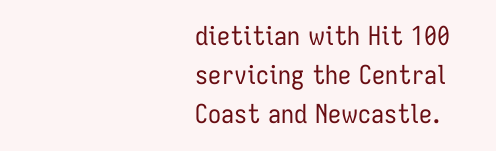dietitian with Hit 100 servicing the Central Coast and Newcastle.